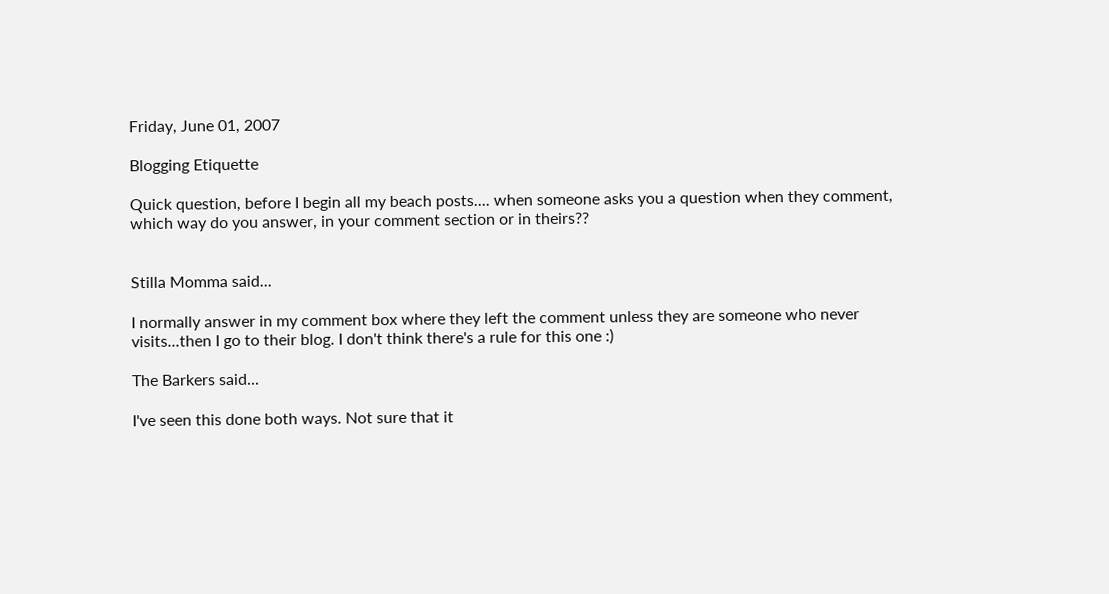Friday, June 01, 2007

Blogging Etiquette

Quick question, before I begin all my beach posts.... when someone asks you a question when they comment, which way do you answer, in your comment section or in theirs??


Stilla Momma said...

I normally answer in my comment box where they left the comment unless they are someone who never visits...then I go to their blog. I don't think there's a rule for this one :)

The Barkers said...

I've seen this done both ways. Not sure that it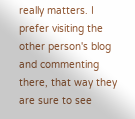really matters. I prefer visiting the other person's blog and commenting there, that way they are sure to see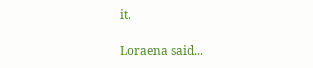it.

Loraena said...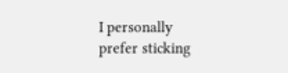I personally prefer sticking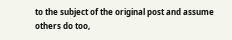to the subject of the original post and assume others do too,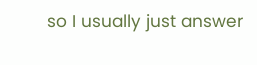so I usually just answer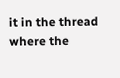it in the thread where the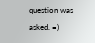question was asked. =)